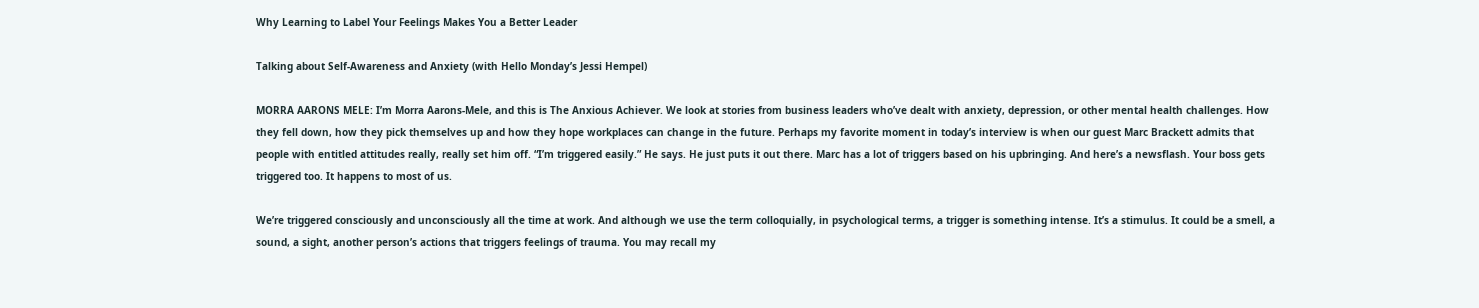Why Learning to Label Your Feelings Makes You a Better Leader

Talking about Self-Awareness and Anxiety (with Hello Monday’s Jessi Hempel)

MORRA AARONS MELE: I’m Morra Aarons-Mele, and this is The Anxious Achiever. We look at stories from business leaders who’ve dealt with anxiety, depression, or other mental health challenges. How they fell down, how they pick themselves up and how they hope workplaces can change in the future. Perhaps my favorite moment in today’s interview is when our guest Marc Brackett admits that people with entitled attitudes really, really set him off. “I’m triggered easily.” He says. He just puts it out there. Marc has a lot of triggers based on his upbringing. And here’s a newsflash. Your boss gets triggered too. It happens to most of us.

We’re triggered consciously and unconsciously all the time at work. And although we use the term colloquially, in psychological terms, a trigger is something intense. It’s a stimulus. It could be a smell, a sound, a sight, another person’s actions that triggers feelings of trauma. You may recall my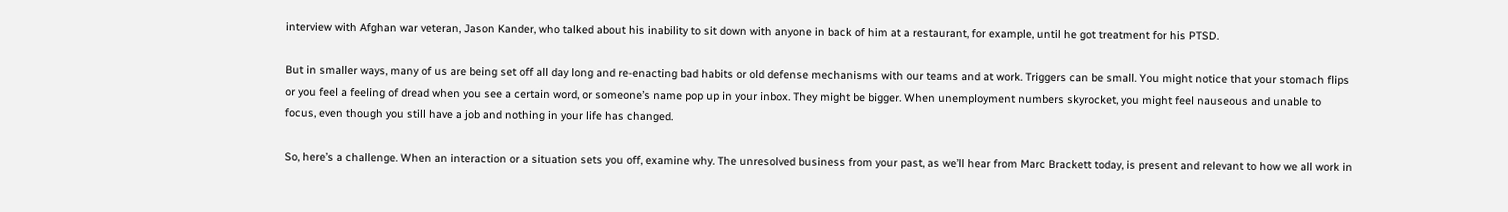interview with Afghan war veteran, Jason Kander, who talked about his inability to sit down with anyone in back of him at a restaurant, for example, until he got treatment for his PTSD.

But in smaller ways, many of us are being set off all day long and re-enacting bad habits or old defense mechanisms with our teams and at work. Triggers can be small. You might notice that your stomach flips or you feel a feeling of dread when you see a certain word, or someone’s name pop up in your inbox. They might be bigger. When unemployment numbers skyrocket, you might feel nauseous and unable to focus, even though you still have a job and nothing in your life has changed.

So, here’s a challenge. When an interaction or a situation sets you off, examine why. The unresolved business from your past, as we’ll hear from Marc Brackett today, is present and relevant to how we all work in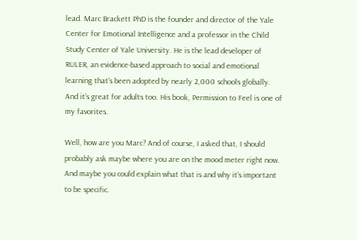lead. Marc Brackett PhD is the founder and director of the Yale Center for Emotional Intelligence and a professor in the Child Study Center of Yale University. He is the lead developer of RULER, an evidence-based approach to social and emotional learning that’s been adopted by nearly 2,000 schools globally. And it’s great for adults too. His book, Permission to Feel is one of my favorites.

Well, how are you Marc? And of course, I asked that, I should probably ask maybe where you are on the mood meter right now. And maybe you could explain what that is and why it’s important to be specific.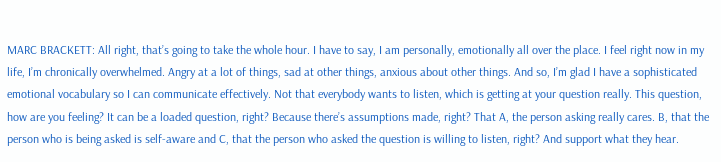MARC BRACKETT: All right, that’s going to take the whole hour. I have to say, I am personally, emotionally all over the place. I feel right now in my life, I’m chronically overwhelmed. Angry at a lot of things, sad at other things, anxious about other things. And so, I’m glad I have a sophisticated emotional vocabulary so I can communicate effectively. Not that everybody wants to listen, which is getting at your question really. This question, how are you feeling? It can be a loaded question, right? Because there’s assumptions made, right? That A, the person asking really cares. B, that the person who is being asked is self-aware and C, that the person who asked the question is willing to listen, right? And support what they hear.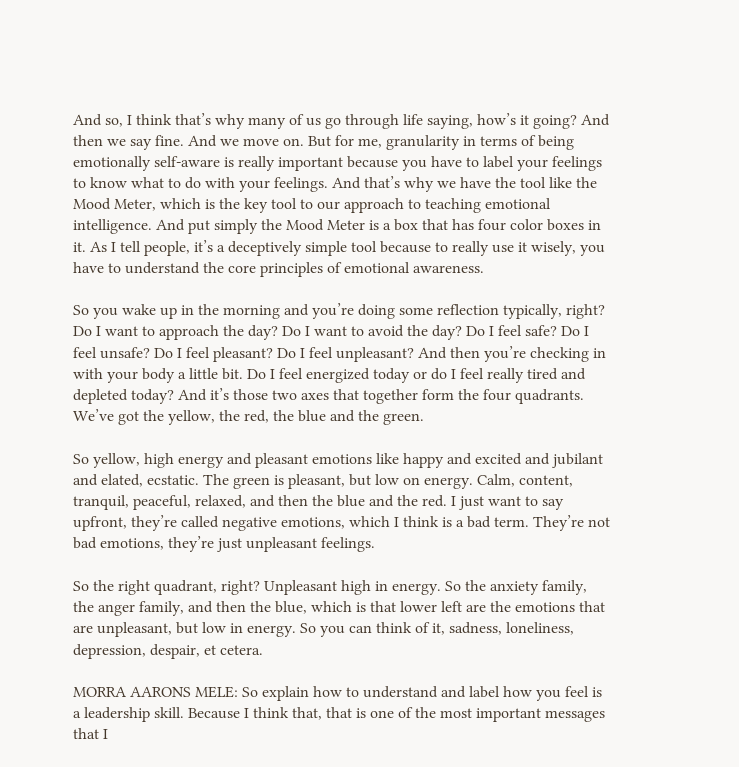And so, I think that’s why many of us go through life saying, how’s it going? And then we say fine. And we move on. But for me, granularity in terms of being emotionally self-aware is really important because you have to label your feelings to know what to do with your feelings. And that’s why we have the tool like the Mood Meter, which is the key tool to our approach to teaching emotional intelligence. And put simply the Mood Meter is a box that has four color boxes in it. As I tell people, it’s a deceptively simple tool because to really use it wisely, you have to understand the core principles of emotional awareness.

So you wake up in the morning and you’re doing some reflection typically, right? Do I want to approach the day? Do I want to avoid the day? Do I feel safe? Do I feel unsafe? Do I feel pleasant? Do I feel unpleasant? And then you’re checking in with your body a little bit. Do I feel energized today or do I feel really tired and depleted today? And it’s those two axes that together form the four quadrants. We’ve got the yellow, the red, the blue and the green.

So yellow, high energy and pleasant emotions like happy and excited and jubilant and elated, ecstatic. The green is pleasant, but low on energy. Calm, content, tranquil, peaceful, relaxed, and then the blue and the red. I just want to say upfront, they’re called negative emotions, which I think is a bad term. They’re not bad emotions, they’re just unpleasant feelings.

So the right quadrant, right? Unpleasant high in energy. So the anxiety family, the anger family, and then the blue, which is that lower left are the emotions that are unpleasant, but low in energy. So you can think of it, sadness, loneliness, depression, despair, et cetera.

MORRA AARONS MELE: So explain how to understand and label how you feel is a leadership skill. Because I think that, that is one of the most important messages that I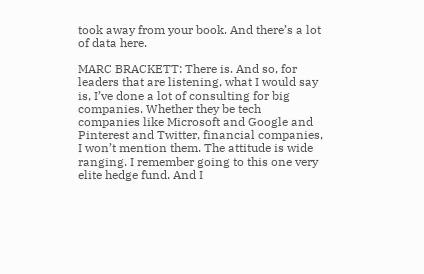took away from your book. And there’s a lot of data here.

MARC BRACKETT: There is. And so, for leaders that are listening, what I would say is, I’ve done a lot of consulting for big companies. Whether they be tech companies like Microsoft and Google and Pinterest and Twitter, financial companies, I won’t mention them. The attitude is wide ranging. I remember going to this one very elite hedge fund. And I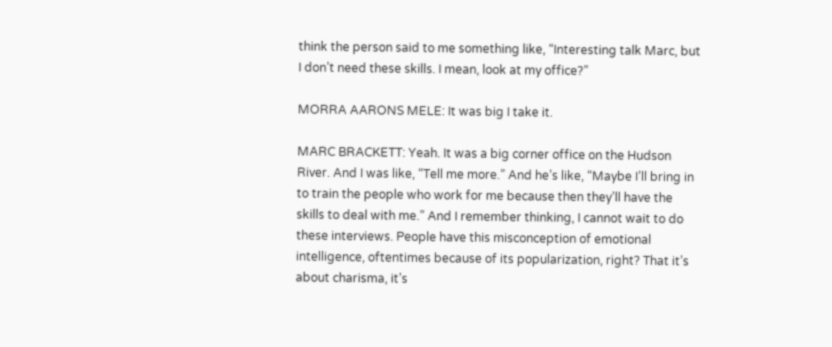think the person said to me something like, “Interesting talk Marc, but I don’t need these skills. I mean, look at my office?”

MORRA AARONS MELE: It was big I take it.

MARC BRACKETT: Yeah. It was a big corner office on the Hudson River. And I was like, “Tell me more.” And he’s like, “Maybe I’ll bring in to train the people who work for me because then they’ll have the skills to deal with me.” And I remember thinking, I cannot wait to do these interviews. People have this misconception of emotional intelligence, oftentimes because of its popularization, right? That it’s about charisma, it’s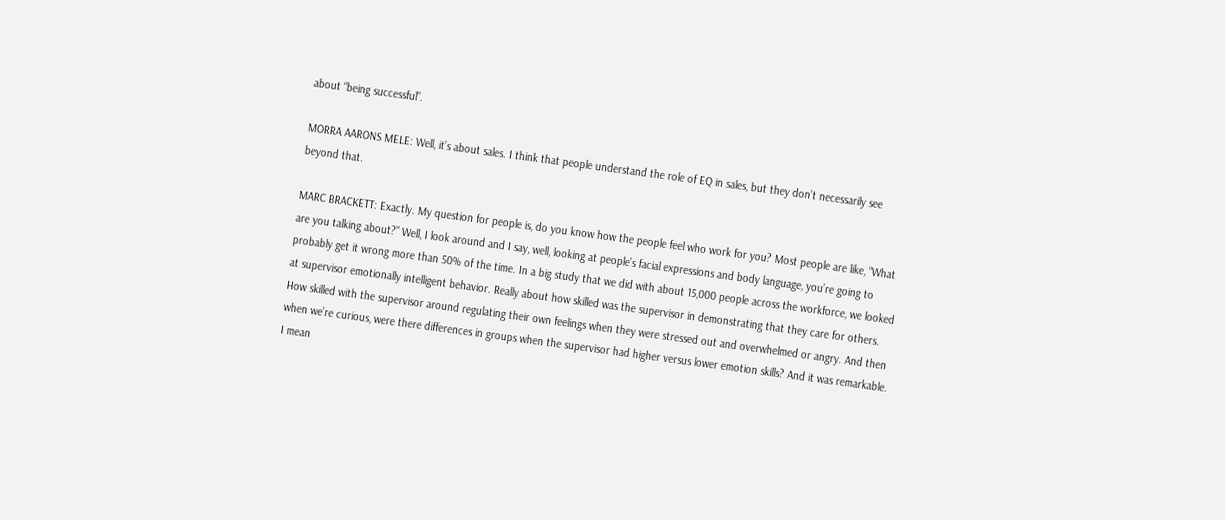about “being successful”.

MORRA AARONS MELE: Well, it’s about sales. I think that people understand the role of EQ in sales, but they don’t necessarily see beyond that.

MARC BRACKETT: Exactly. My question for people is, do you know how the people feel who work for you? Most people are like, “What are you talking about?” Well, I look around and I say, well, looking at people’s facial expressions and body language, you’re going to probably get it wrong more than 50% of the time. In a big study that we did with about 15,000 people across the workforce, we looked at supervisor emotionally intelligent behavior. Really about how skilled was the supervisor in demonstrating that they care for others. How skilled with the supervisor around regulating their own feelings when they were stressed out and overwhelmed or angry. And then when we’re curious, were there differences in groups when the supervisor had higher versus lower emotion skills? And it was remarkable. I mean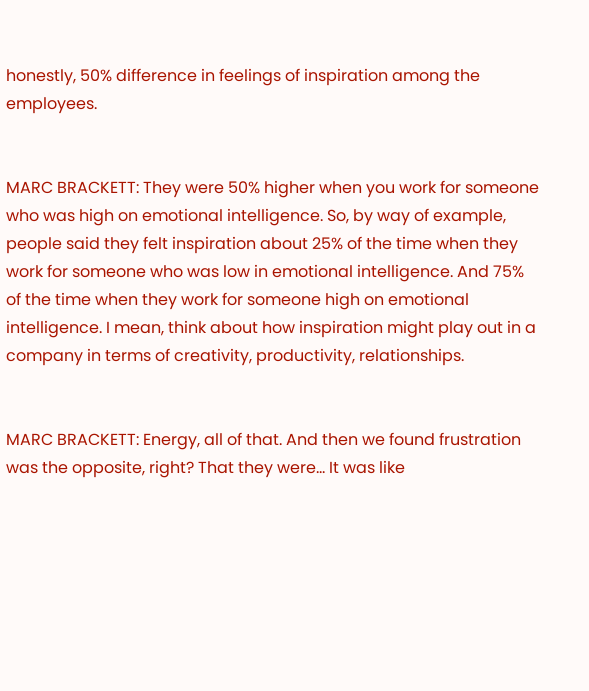honestly, 50% difference in feelings of inspiration among the employees.


MARC BRACKETT: They were 50% higher when you work for someone who was high on emotional intelligence. So, by way of example, people said they felt inspiration about 25% of the time when they work for someone who was low in emotional intelligence. And 75% of the time when they work for someone high on emotional intelligence. I mean, think about how inspiration might play out in a company in terms of creativity, productivity, relationships.


MARC BRACKETT: Energy, all of that. And then we found frustration was the opposite, right? That they were… It was like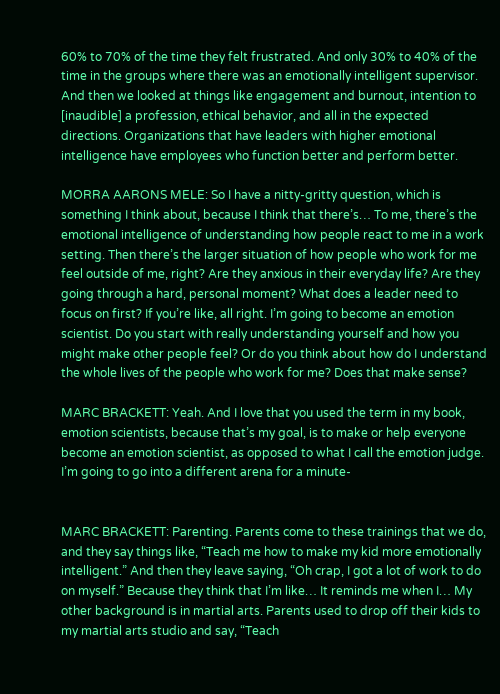60% to 70% of the time they felt frustrated. And only 30% to 40% of the time in the groups where there was an emotionally intelligent supervisor. And then we looked at things like engagement and burnout, intention to [inaudible] a profession, ethical behavior, and all in the expected directions. Organizations that have leaders with higher emotional intelligence have employees who function better and perform better.

MORRA AARONS MELE: So I have a nitty-gritty question, which is something I think about, because I think that there’s… To me, there’s the emotional intelligence of understanding how people react to me in a work setting. Then there’s the larger situation of how people who work for me feel outside of me, right? Are they anxious in their everyday life? Are they going through a hard, personal moment? What does a leader need to focus on first? If you’re like, all right. I’m going to become an emotion scientist. Do you start with really understanding yourself and how you might make other people feel? Or do you think about how do I understand the whole lives of the people who work for me? Does that make sense?

MARC BRACKETT: Yeah. And I love that you used the term in my book, emotion scientists, because that’s my goal, is to make or help everyone become an emotion scientist, as opposed to what I call the emotion judge. I’m going to go into a different arena for a minute-


MARC BRACKETT: Parenting. Parents come to these trainings that we do, and they say things like, “Teach me how to make my kid more emotionally intelligent.” And then they leave saying, “Oh crap, I got a lot of work to do on myself.” Because they think that I’m like… It reminds me when I… My other background is in martial arts. Parents used to drop off their kids to my martial arts studio and say, “Teach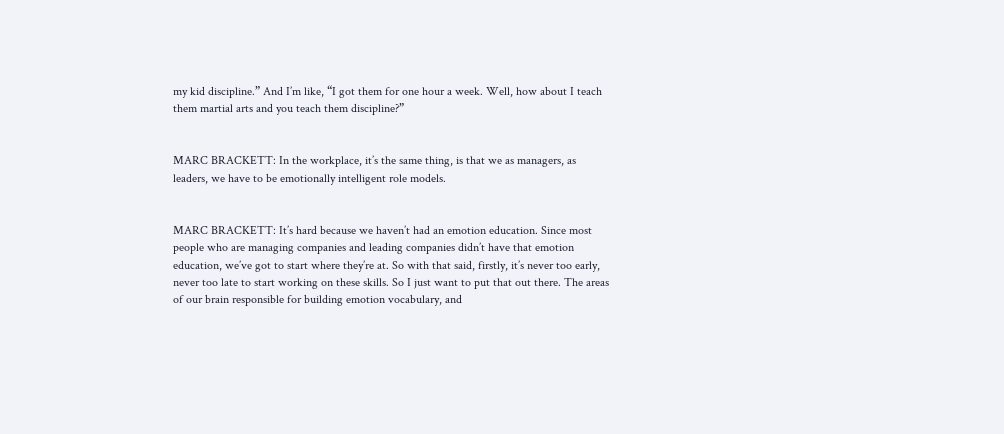my kid discipline.” And I’m like, “I got them for one hour a week. Well, how about I teach them martial arts and you teach them discipline?”


MARC BRACKETT: In the workplace, it’s the same thing, is that we as managers, as leaders, we have to be emotionally intelligent role models.


MARC BRACKETT: It’s hard because we haven’t had an emotion education. Since most people who are managing companies and leading companies didn’t have that emotion education, we’ve got to start where they’re at. So with that said, firstly, it’s never too early, never too late to start working on these skills. So I just want to put that out there. The areas of our brain responsible for building emotion vocabulary, and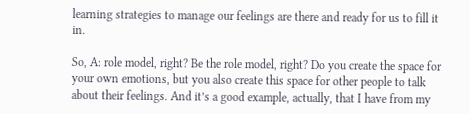learning strategies to manage our feelings are there and ready for us to fill it in.

So, A: role model, right? Be the role model, right? Do you create the space for your own emotions, but you also create this space for other people to talk about their feelings. And it’s a good example, actually, that I have from my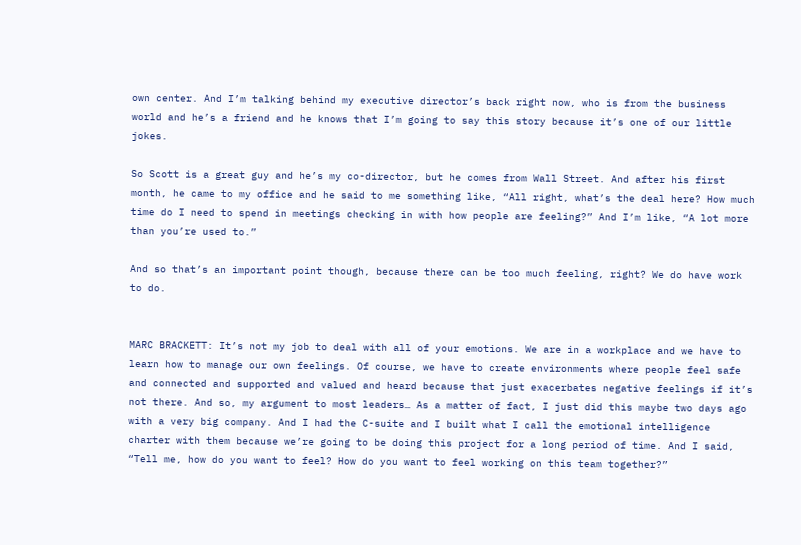own center. And I’m talking behind my executive director’s back right now, who is from the business world and he’s a friend and he knows that I’m going to say this story because it’s one of our little jokes.

So Scott is a great guy and he’s my co-director, but he comes from Wall Street. And after his first month, he came to my office and he said to me something like, “All right, what’s the deal here? How much time do I need to spend in meetings checking in with how people are feeling?” And I’m like, “A lot more than you’re used to.”

And so that’s an important point though, because there can be too much feeling, right? We do have work to do.


MARC BRACKETT: It’s not my job to deal with all of your emotions. We are in a workplace and we have to learn how to manage our own feelings. Of course, we have to create environments where people feel safe and connected and supported and valued and heard because that just exacerbates negative feelings if it’s not there. And so, my argument to most leaders… As a matter of fact, I just did this maybe two days ago with a very big company. And I had the C-suite and I built what I call the emotional intelligence charter with them because we’re going to be doing this project for a long period of time. And I said, “Tell me, how do you want to feel? How do you want to feel working on this team together?”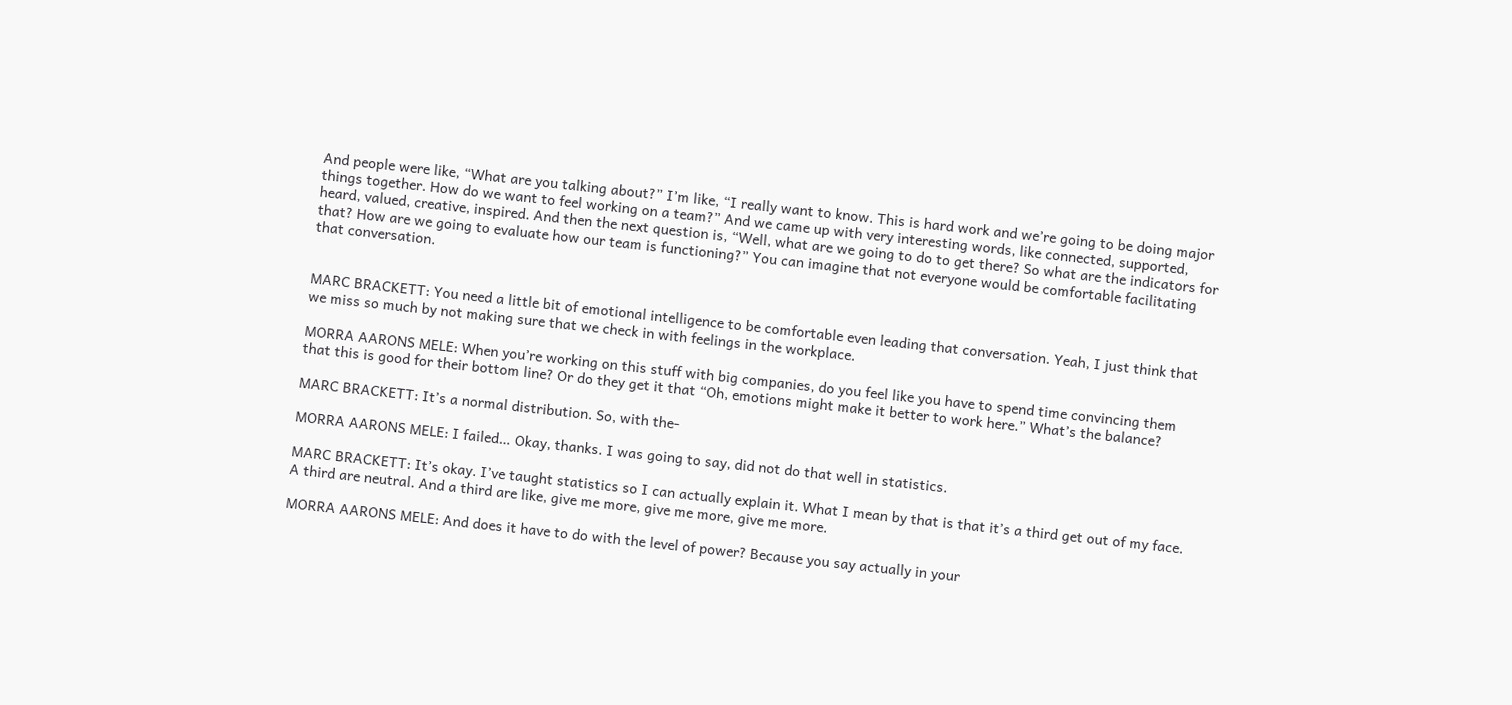And people were like, “What are you talking about?” I’m like, “I really want to know. This is hard work and we’re going to be doing major things together. How do we want to feel working on a team?” And we came up with very interesting words, like connected, supported, heard, valued, creative, inspired. And then the next question is, “Well, what are we going to do to get there? So what are the indicators for that? How are we going to evaluate how our team is functioning?” You can imagine that not everyone would be comfortable facilitating that conversation.


MARC BRACKETT: You need a little bit of emotional intelligence to be comfortable even leading that conversation. Yeah, I just think that we miss so much by not making sure that we check in with feelings in the workplace.

MORRA AARONS MELE: When you’re working on this stuff with big companies, do you feel like you have to spend time convincing them that this is good for their bottom line? Or do they get it that “Oh, emotions might make it better to work here.” What’s the balance?

MARC BRACKETT: It’s a normal distribution. So, with the-

MORRA AARONS MELE: I failed… Okay, thanks. I was going to say, did not do that well in statistics.

MARC BRACKETT: It’s okay. I’ve taught statistics so I can actually explain it. What I mean by that is that it’s a third get out of my face. A third are neutral. And a third are like, give me more, give me more, give me more.

MORRA AARONS MELE: And does it have to do with the level of power? Because you say actually in your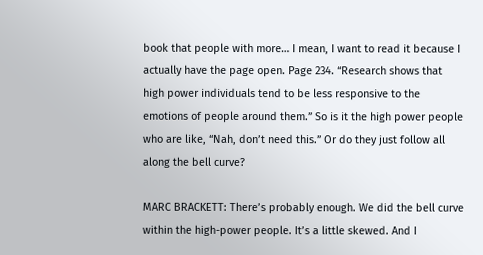book that people with more… I mean, I want to read it because I actually have the page open. Page 234. “Research shows that high power individuals tend to be less responsive to the emotions of people around them.” So is it the high power people who are like, “Nah, don’t need this.” Or do they just follow all along the bell curve?

MARC BRACKETT: There’s probably enough. We did the bell curve within the high-power people. It’s a little skewed. And I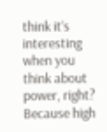think it’s interesting when you think about power, right? Because high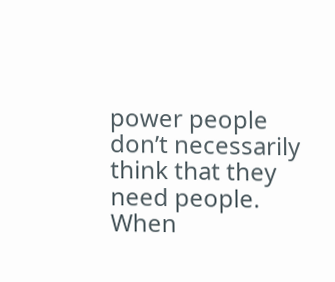power people don’t necessarily think that they need people. When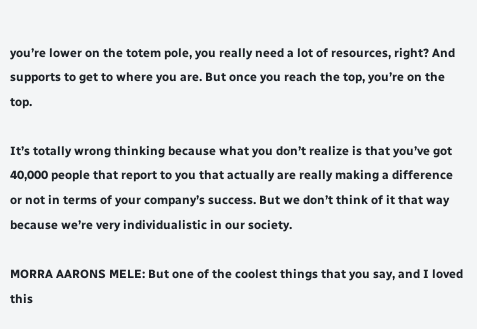you’re lower on the totem pole, you really need a lot of resources, right? And supports to get to where you are. But once you reach the top, you’re on the top.

It’s totally wrong thinking because what you don’t realize is that you’ve got 40,000 people that report to you that actually are really making a difference or not in terms of your company’s success. But we don’t think of it that way because we’re very individualistic in our society.

MORRA AARONS MELE: But one of the coolest things that you say, and I loved this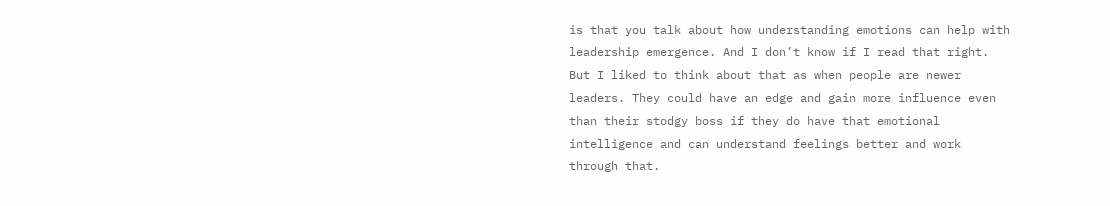is that you talk about how understanding emotions can help with leadership emergence. And I don’t know if I read that right. But I liked to think about that as when people are newer leaders. They could have an edge and gain more influence even than their stodgy boss if they do have that emotional intelligence and can understand feelings better and work through that.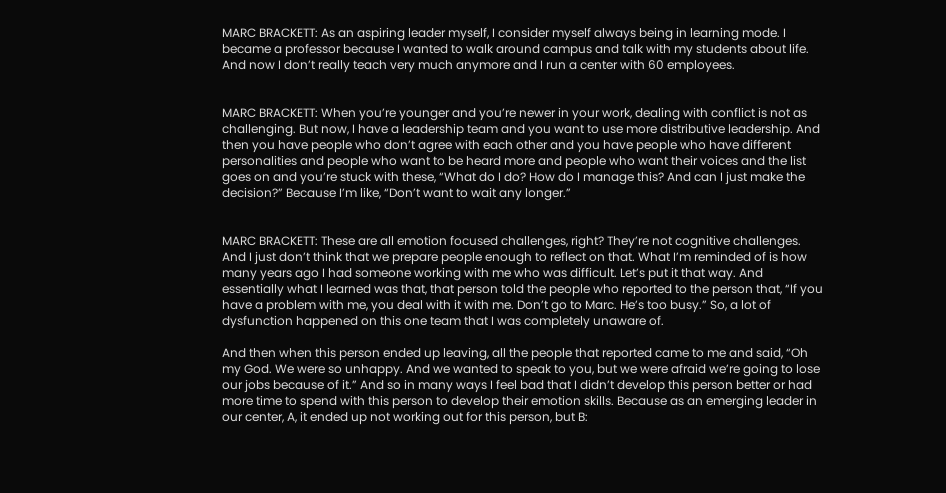MARC BRACKETT: As an aspiring leader myself, I consider myself always being in learning mode. I became a professor because I wanted to walk around campus and talk with my students about life. And now I don’t really teach very much anymore and I run a center with 60 employees.


MARC BRACKETT: When you’re younger and you’re newer in your work, dealing with conflict is not as challenging. But now, I have a leadership team and you want to use more distributive leadership. And then you have people who don’t agree with each other and you have people who have different personalities and people who want to be heard more and people who want their voices and the list goes on and you’re stuck with these, “What do I do? How do I manage this? And can I just make the decision?” Because I’m like, “Don’t want to wait any longer.”


MARC BRACKETT: These are all emotion focused challenges, right? They’re not cognitive challenges. And I just don’t think that we prepare people enough to reflect on that. What I’m reminded of is how many years ago I had someone working with me who was difficult. Let’s put it that way. And essentially what I learned was that, that person told the people who reported to the person that, “If you have a problem with me, you deal with it with me. Don’t go to Marc. He’s too busy.” So, a lot of dysfunction happened on this one team that I was completely unaware of.

And then when this person ended up leaving, all the people that reported came to me and said, “Oh my God. We were so unhappy. And we wanted to speak to you, but we were afraid we’re going to lose our jobs because of it.” And so in many ways I feel bad that I didn’t develop this person better or had more time to spend with this person to develop their emotion skills. Because as an emerging leader in our center, A, it ended up not working out for this person, but B: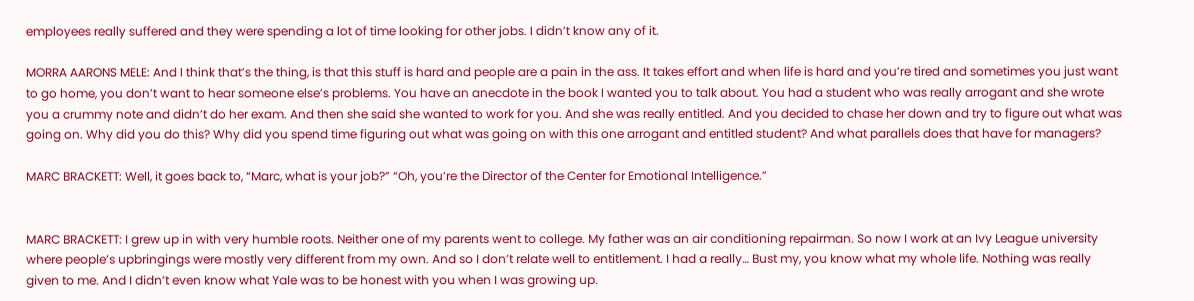employees really suffered and they were spending a lot of time looking for other jobs. I didn’t know any of it.

MORRA AARONS MELE: And I think that’s the thing, is that this stuff is hard and people are a pain in the ass. It takes effort and when life is hard and you’re tired and sometimes you just want to go home, you don’t want to hear someone else’s problems. You have an anecdote in the book I wanted you to talk about. You had a student who was really arrogant and she wrote you a crummy note and didn’t do her exam. And then she said she wanted to work for you. And she was really entitled. And you decided to chase her down and try to figure out what was going on. Why did you do this? Why did you spend time figuring out what was going on with this one arrogant and entitled student? And what parallels does that have for managers?

MARC BRACKETT: Well, it goes back to, “Marc, what is your job?” “Oh, you’re the Director of the Center for Emotional Intelligence.”


MARC BRACKETT: I grew up in with very humble roots. Neither one of my parents went to college. My father was an air conditioning repairman. So now I work at an Ivy League university where people’s upbringings were mostly very different from my own. And so I don’t relate well to entitlement. I had a really… Bust my, you know what my whole life. Nothing was really given to me. And I didn’t even know what Yale was to be honest with you when I was growing up.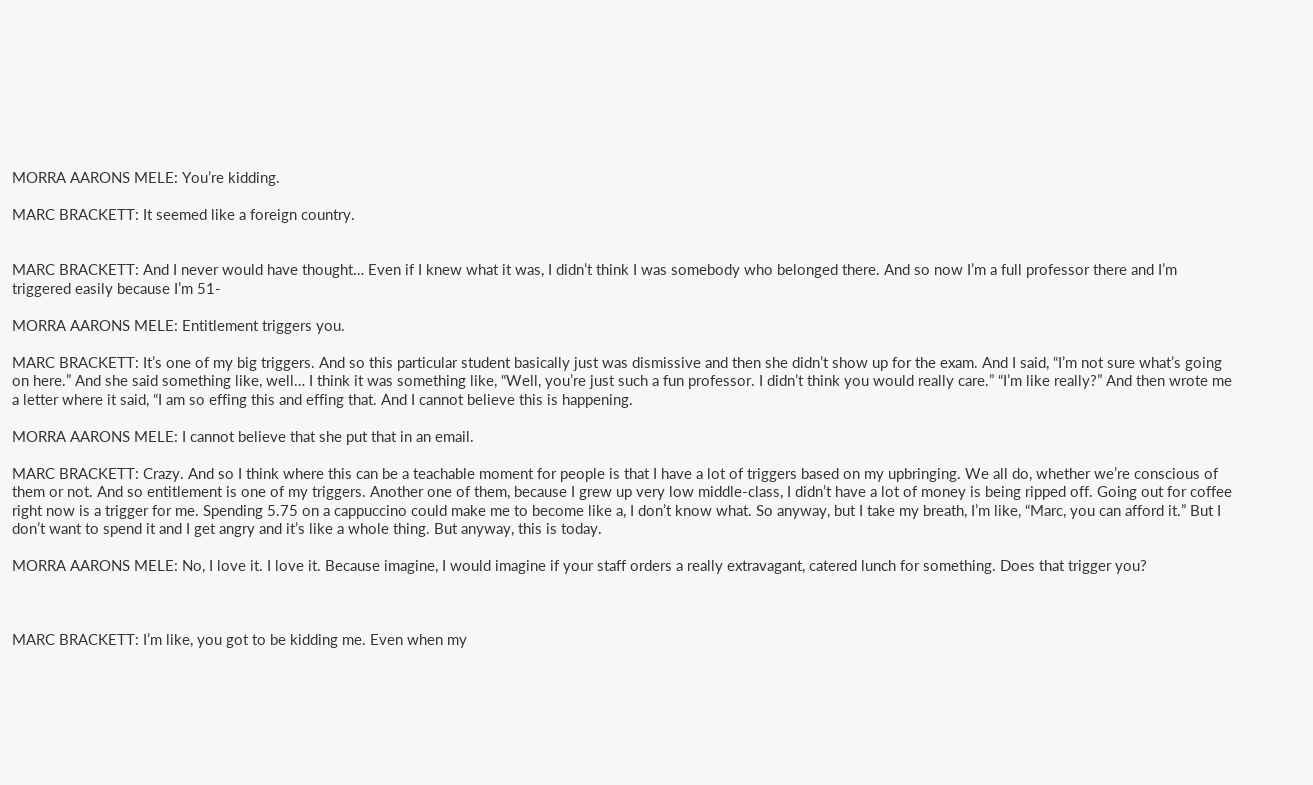MORRA AARONS MELE: You’re kidding.

MARC BRACKETT: It seemed like a foreign country.


MARC BRACKETT: And I never would have thought… Even if I knew what it was, I didn’t think I was somebody who belonged there. And so now I’m a full professor there and I’m triggered easily because I’m 51-

MORRA AARONS MELE: Entitlement triggers you.

MARC BRACKETT: It’s one of my big triggers. And so this particular student basically just was dismissive and then she didn’t show up for the exam. And I said, “I’m not sure what’s going on here.” And she said something like, well… I think it was something like, “Well, you’re just such a fun professor. I didn’t think you would really care.” “I’m like really?” And then wrote me a letter where it said, “I am so effing this and effing that. And I cannot believe this is happening.

MORRA AARONS MELE: I cannot believe that she put that in an email.

MARC BRACKETT: Crazy. And so I think where this can be a teachable moment for people is that I have a lot of triggers based on my upbringing. We all do, whether we’re conscious of them or not. And so entitlement is one of my triggers. Another one of them, because I grew up very low middle-class, I didn’t have a lot of money is being ripped off. Going out for coffee right now is a trigger for me. Spending 5.75 on a cappuccino could make me to become like a, I don’t know what. So anyway, but I take my breath, I’m like, “Marc, you can afford it.” But I don’t want to spend it and I get angry and it’s like a whole thing. But anyway, this is today.

MORRA AARONS MELE: No, I love it. I love it. Because imagine, I would imagine if your staff orders a really extravagant, catered lunch for something. Does that trigger you?



MARC BRACKETT: I’m like, you got to be kidding me. Even when my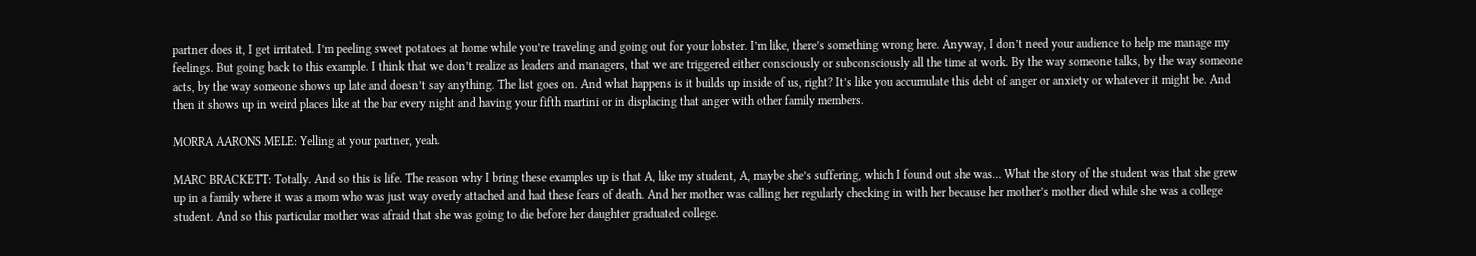partner does it, I get irritated. I’m peeling sweet potatoes at home while you’re traveling and going out for your lobster. I’m like, there’s something wrong here. Anyway, I don’t need your audience to help me manage my feelings. But going back to this example. I think that we don’t realize as leaders and managers, that we are triggered either consciously or subconsciously all the time at work. By the way someone talks, by the way someone acts, by the way someone shows up late and doesn’t say anything. The list goes on. And what happens is it builds up inside of us, right? It’s like you accumulate this debt of anger or anxiety or whatever it might be. And then it shows up in weird places like at the bar every night and having your fifth martini or in displacing that anger with other family members.

MORRA AARONS MELE: Yelling at your partner, yeah.

MARC BRACKETT: Totally. And so this is life. The reason why I bring these examples up is that A, like my student, A, maybe she’s suffering, which I found out she was… What the story of the student was that she grew up in a family where it was a mom who was just way overly attached and had these fears of death. And her mother was calling her regularly checking in with her because her mother’s mother died while she was a college student. And so this particular mother was afraid that she was going to die before her daughter graduated college.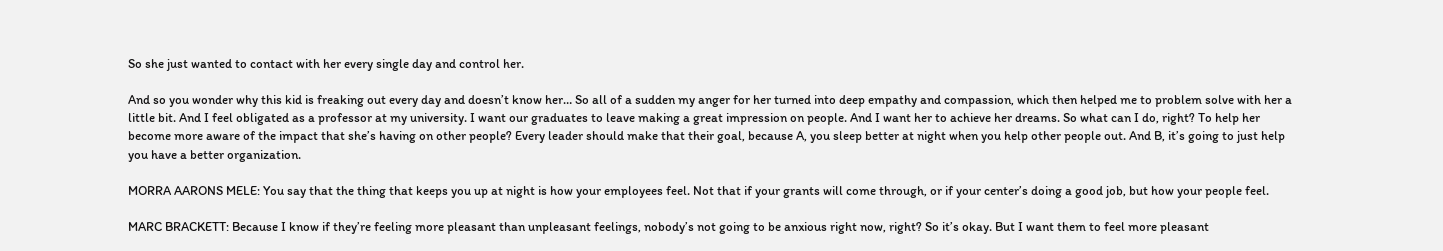So she just wanted to contact with her every single day and control her.

And so you wonder why this kid is freaking out every day and doesn’t know her… So all of a sudden my anger for her turned into deep empathy and compassion, which then helped me to problem solve with her a little bit. And I feel obligated as a professor at my university. I want our graduates to leave making a great impression on people. And I want her to achieve her dreams. So what can I do, right? To help her become more aware of the impact that she’s having on other people? Every leader should make that their goal, because A, you sleep better at night when you help other people out. And B, it’s going to just help you have a better organization.

MORRA AARONS MELE: You say that the thing that keeps you up at night is how your employees feel. Not that if your grants will come through, or if your center’s doing a good job, but how your people feel.

MARC BRACKETT: Because I know if they’re feeling more pleasant than unpleasant feelings, nobody’s not going to be anxious right now, right? So it’s okay. But I want them to feel more pleasant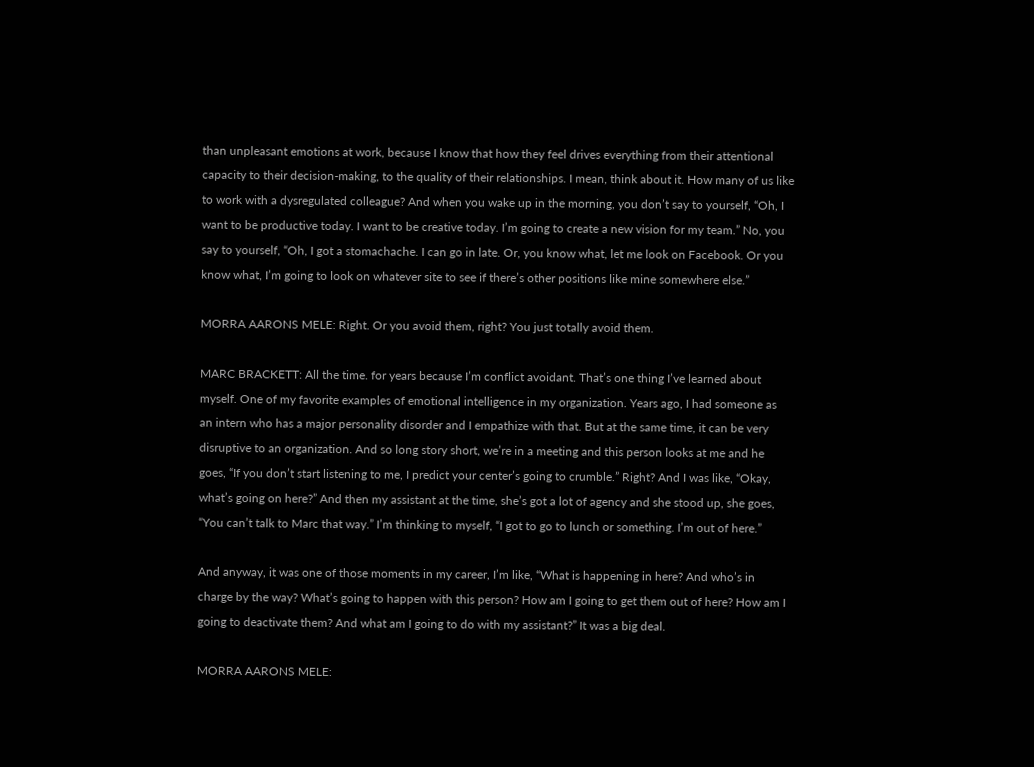than unpleasant emotions at work, because I know that how they feel drives everything from their attentional capacity to their decision-making, to the quality of their relationships. I mean, think about it. How many of us like to work with a dysregulated colleague? And when you wake up in the morning, you don’t say to yourself, “Oh, I want to be productive today. I want to be creative today. I’m going to create a new vision for my team.” No, you say to yourself, “Oh, I got a stomachache. I can go in late. Or, you know what, let me look on Facebook. Or you know what, I’m going to look on whatever site to see if there’s other positions like mine somewhere else.”

MORRA AARONS MELE: Right. Or you avoid them, right? You just totally avoid them.

MARC BRACKETT: All the time. for years because I’m conflict avoidant. That’s one thing I’ve learned about myself. One of my favorite examples of emotional intelligence in my organization. Years ago, I had someone as an intern who has a major personality disorder and I empathize with that. But at the same time, it can be very disruptive to an organization. And so long story short, we’re in a meeting and this person looks at me and he goes, “If you don’t start listening to me, I predict your center’s going to crumble.” Right? And I was like, “Okay, what’s going on here?” And then my assistant at the time, she’s got a lot of agency and she stood up, she goes, “You can’t talk to Marc that way.” I’m thinking to myself, “I got to go to lunch or something. I’m out of here.”

And anyway, it was one of those moments in my career, I’m like, “What is happening in here? And who’s in charge by the way? What’s going to happen with this person? How am I going to get them out of here? How am I going to deactivate them? And what am I going to do with my assistant?” It was a big deal.

MORRA AARONS MELE: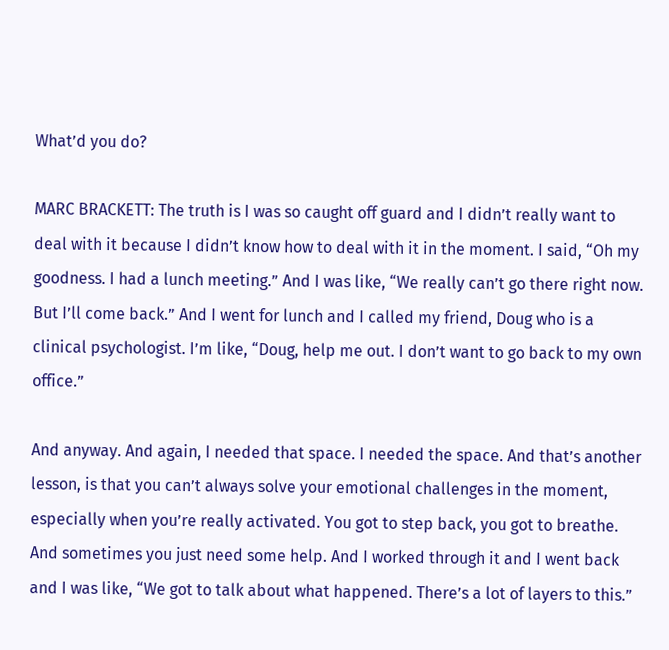What’d you do?

MARC BRACKETT: The truth is I was so caught off guard and I didn’t really want to deal with it because I didn’t know how to deal with it in the moment. I said, “Oh my goodness. I had a lunch meeting.” And I was like, “We really can’t go there right now. But I’ll come back.” And I went for lunch and I called my friend, Doug who is a clinical psychologist. I’m like, “Doug, help me out. I don’t want to go back to my own office.”

And anyway. And again, I needed that space. I needed the space. And that’s another lesson, is that you can’t always solve your emotional challenges in the moment, especially when you’re really activated. You got to step back, you got to breathe. And sometimes you just need some help. And I worked through it and I went back and I was like, “We got to talk about what happened. There’s a lot of layers to this.”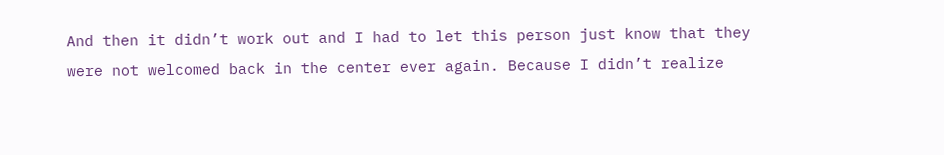And then it didn’t work out and I had to let this person just know that they were not welcomed back in the center ever again. Because I didn’t realize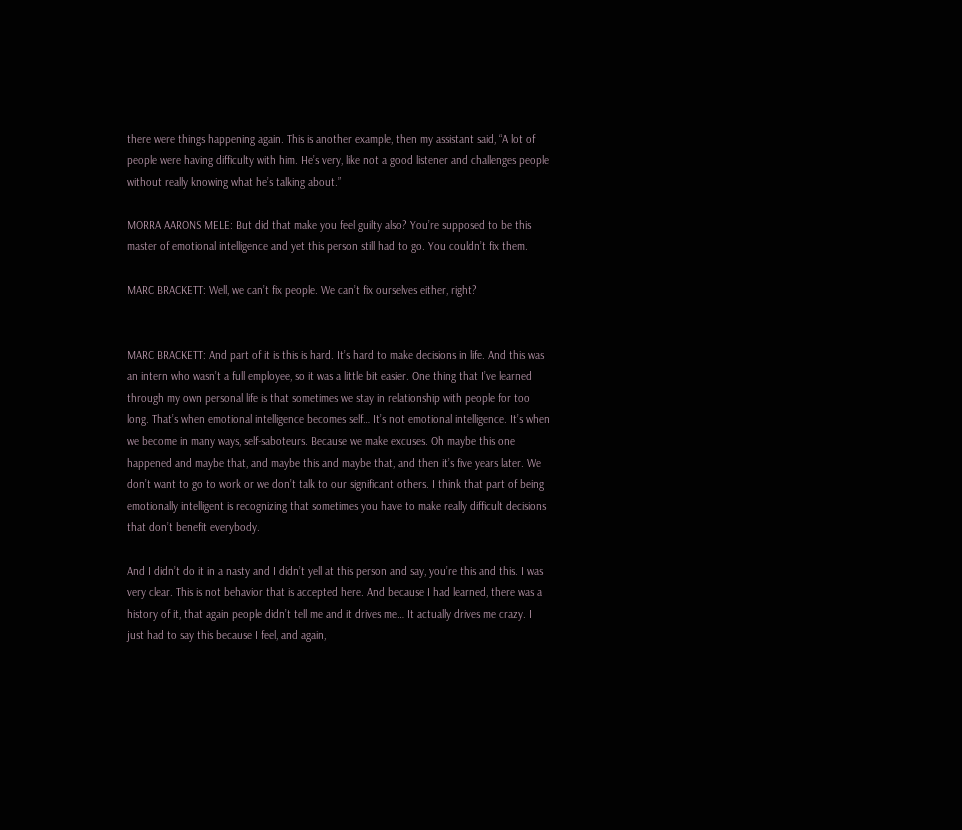there were things happening again. This is another example, then my assistant said, “A lot of people were having difficulty with him. He’s very, like not a good listener and challenges people without really knowing what he’s talking about.”

MORRA AARONS MELE: But did that make you feel guilty also? You’re supposed to be this master of emotional intelligence and yet this person still had to go. You couldn’t fix them.

MARC BRACKETT: Well, we can’t fix people. We can’t fix ourselves either, right?


MARC BRACKETT: And part of it is this is hard. It’s hard to make decisions in life. And this was an intern who wasn’t a full employee, so it was a little bit easier. One thing that I’ve learned through my own personal life is that sometimes we stay in relationship with people for too long. That’s when emotional intelligence becomes self… It’s not emotional intelligence. It’s when we become in many ways, self-saboteurs. Because we make excuses. Oh maybe this one happened and maybe that, and maybe this and maybe that, and then it’s five years later. We don’t want to go to work or we don’t talk to our significant others. I think that part of being emotionally intelligent is recognizing that sometimes you have to make really difficult decisions that don’t benefit everybody.

And I didn’t do it in a nasty and I didn’t yell at this person and say, you’re this and this. I was very clear. This is not behavior that is accepted here. And because I had learned, there was a history of it, that again people didn’t tell me and it drives me… It actually drives me crazy. I just had to say this because I feel, and again,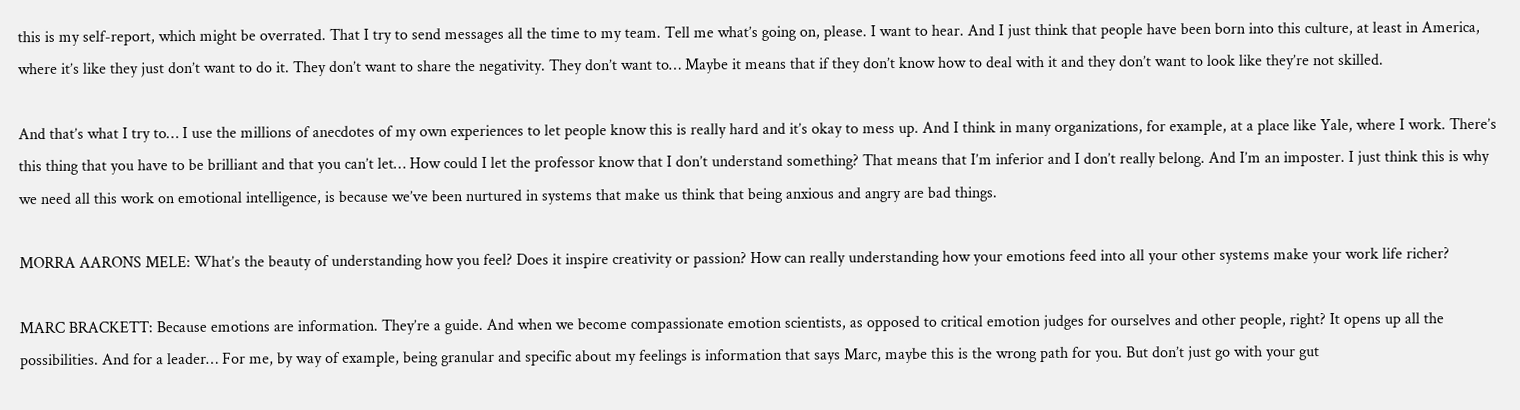this is my self-report, which might be overrated. That I try to send messages all the time to my team. Tell me what’s going on, please. I want to hear. And I just think that people have been born into this culture, at least in America, where it’s like they just don’t want to do it. They don’t want to share the negativity. They don’t want to… Maybe it means that if they don’t know how to deal with it and they don’t want to look like they’re not skilled.

And that’s what I try to… I use the millions of anecdotes of my own experiences to let people know this is really hard and it’s okay to mess up. And I think in many organizations, for example, at a place like Yale, where I work. There’s this thing that you have to be brilliant and that you can’t let… How could I let the professor know that I don’t understand something? That means that I’m inferior and I don’t really belong. And I’m an imposter. I just think this is why we need all this work on emotional intelligence, is because we’ve been nurtured in systems that make us think that being anxious and angry are bad things.

MORRA AARONS MELE: What’s the beauty of understanding how you feel? Does it inspire creativity or passion? How can really understanding how your emotions feed into all your other systems make your work life richer?

MARC BRACKETT: Because emotions are information. They’re a guide. And when we become compassionate emotion scientists, as opposed to critical emotion judges for ourselves and other people, right? It opens up all the possibilities. And for a leader… For me, by way of example, being granular and specific about my feelings is information that says Marc, maybe this is the wrong path for you. But don’t just go with your gut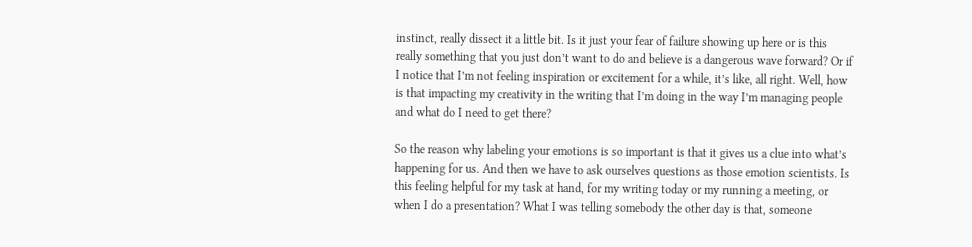instinct, really dissect it a little bit. Is it just your fear of failure showing up here or is this really something that you just don’t want to do and believe is a dangerous wave forward? Or if I notice that I’m not feeling inspiration or excitement for a while, it’s like, all right. Well, how is that impacting my creativity in the writing that I’m doing in the way I’m managing people and what do I need to get there?

So the reason why labeling your emotions is so important is that it gives us a clue into what’s happening for us. And then we have to ask ourselves questions as those emotion scientists. Is this feeling helpful for my task at hand, for my writing today or my running a meeting, or when I do a presentation? What I was telling somebody the other day is that, someone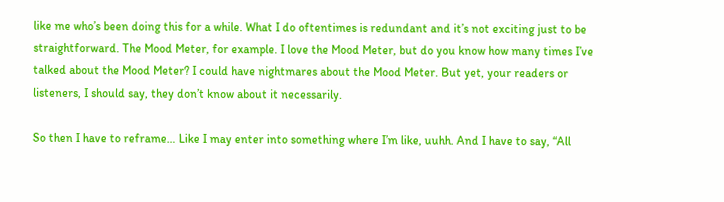like me who’s been doing this for a while. What I do oftentimes is redundant and it’s not exciting just to be straightforward. The Mood Meter, for example. I love the Mood Meter, but do you know how many times I’ve talked about the Mood Meter? I could have nightmares about the Mood Meter. But yet, your readers or listeners, I should say, they don’t know about it necessarily.

So then I have to reframe… Like I may enter into something where I’m like, uuhh. And I have to say, “All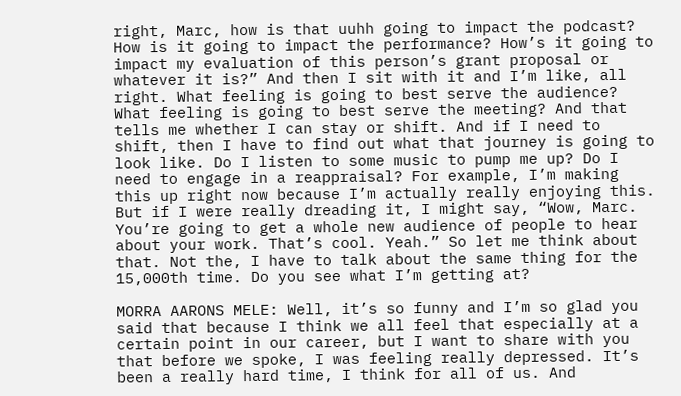right, Marc, how is that uuhh going to impact the podcast? How is it going to impact the performance? How’s it going to impact my evaluation of this person’s grant proposal or whatever it is?” And then I sit with it and I’m like, all right. What feeling is going to best serve the audience? What feeling is going to best serve the meeting? And that tells me whether I can stay or shift. And if I need to shift, then I have to find out what that journey is going to look like. Do I listen to some music to pump me up? Do I need to engage in a reappraisal? For example, I’m making this up right now because I’m actually really enjoying this. But if I were really dreading it, I might say, “Wow, Marc. You’re going to get a whole new audience of people to hear about your work. That’s cool. Yeah.” So let me think about that. Not the, I have to talk about the same thing for the 15,000th time. Do you see what I’m getting at?

MORRA AARONS MELE: Well, it’s so funny and I’m so glad you said that because I think we all feel that especially at a certain point in our career, but I want to share with you that before we spoke, I was feeling really depressed. It’s been a really hard time, I think for all of us. And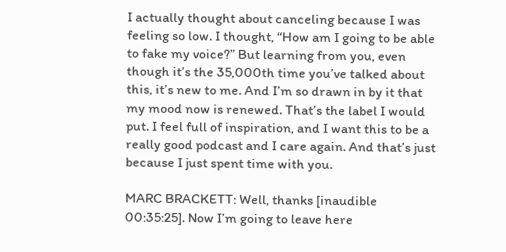I actually thought about canceling because I was feeling so low. I thought, “How am I going to be able to fake my voice?” But learning from you, even though it’s the 35,000th time you’ve talked about this, it’s new to me. And I’m so drawn in by it that my mood now is renewed. That’s the label I would put. I feel full of inspiration, and I want this to be a really good podcast and I care again. And that’s just because I just spent time with you.

MARC BRACKETT: Well, thanks [inaudible 00:35:25]. Now I’m going to leave here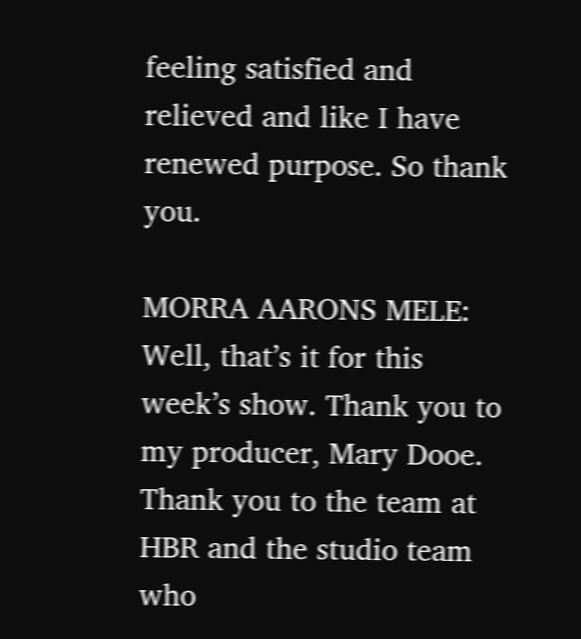feeling satisfied and relieved and like I have renewed purpose. So thank you.

MORRA AARONS MELE: Well, that’s it for this week’s show. Thank you to my producer, Mary Dooe. Thank you to the team at HBR and the studio team who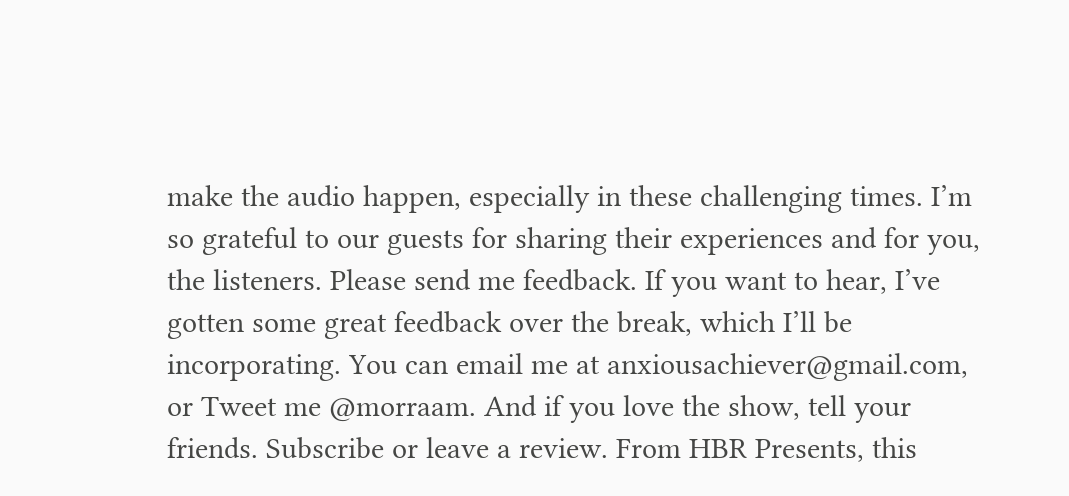make the audio happen, especially in these challenging times. I’m so grateful to our guests for sharing their experiences and for you, the listeners. Please send me feedback. If you want to hear, I’ve gotten some great feedback over the break, which I’ll be incorporating. You can email me at anxiousachiever@gmail.com, or Tweet me @morraam. And if you love the show, tell your friends. Subscribe or leave a review. From HBR Presents, this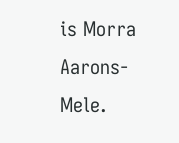is Morra Aarons-Mele.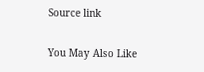Source link

You May Also Like